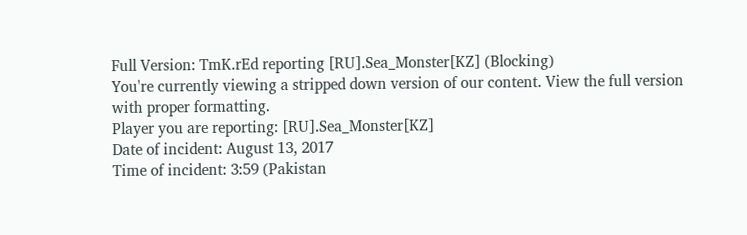Full Version: TmK.rEd reporting [RU].Sea_Monster[KZ] (Blocking)
You're currently viewing a stripped down version of our content. View the full version with proper formatting.
Player you are reporting: [RU].Sea_Monster[KZ]
Date of incident: August 13, 2017
Time of incident: 3:59 (Pakistan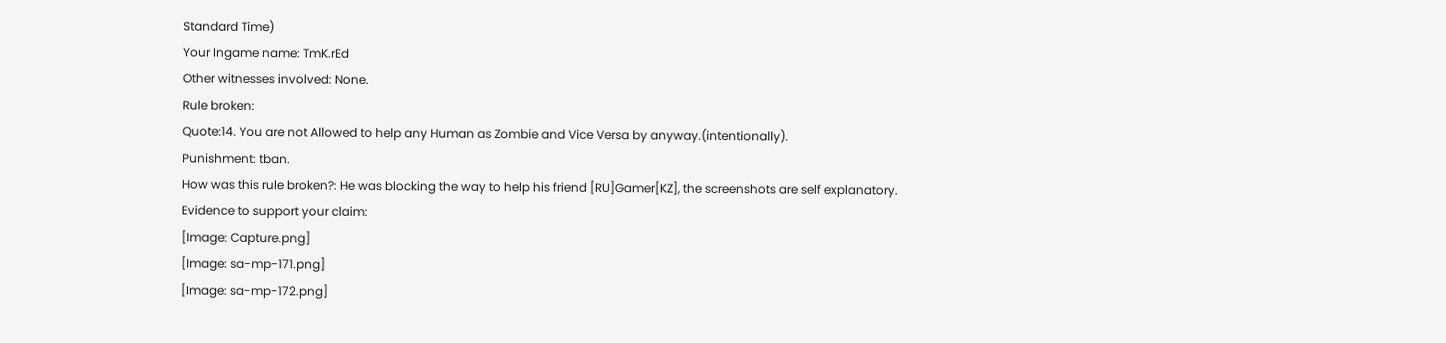Standard Time)
Your Ingame name: TmK.rEd
Other witnesses involved: None.
Rule broken:
Quote:14. You are not Allowed to help any Human as Zombie and Vice Versa by anyway.(intentionally).
Punishment: tban.
How was this rule broken?: He was blocking the way to help his friend [RU]Gamer[KZ], the screenshots are self explanatory.
Evidence to support your claim:
[Image: Capture.png]
[Image: sa-mp-171.png]
[Image: sa-mp-172.png]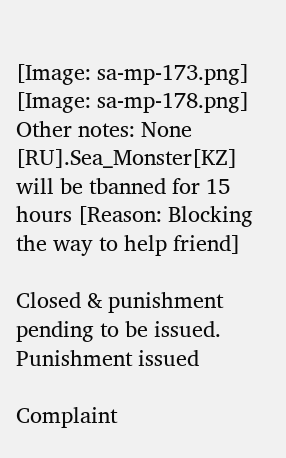[Image: sa-mp-173.png]
[Image: sa-mp-178.png]
Other notes: None
[RU].Sea_Monster[KZ] will be tbanned for 15 hours [Reason: Blocking the way to help friend]

Closed & punishment pending to be issued.
Punishment issued

Complaint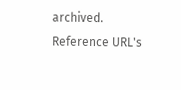archived.
Reference URL's